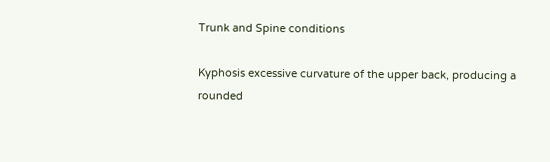Trunk and Spine conditions

Kyphosis excessive curvature of the upper back, producing a rounded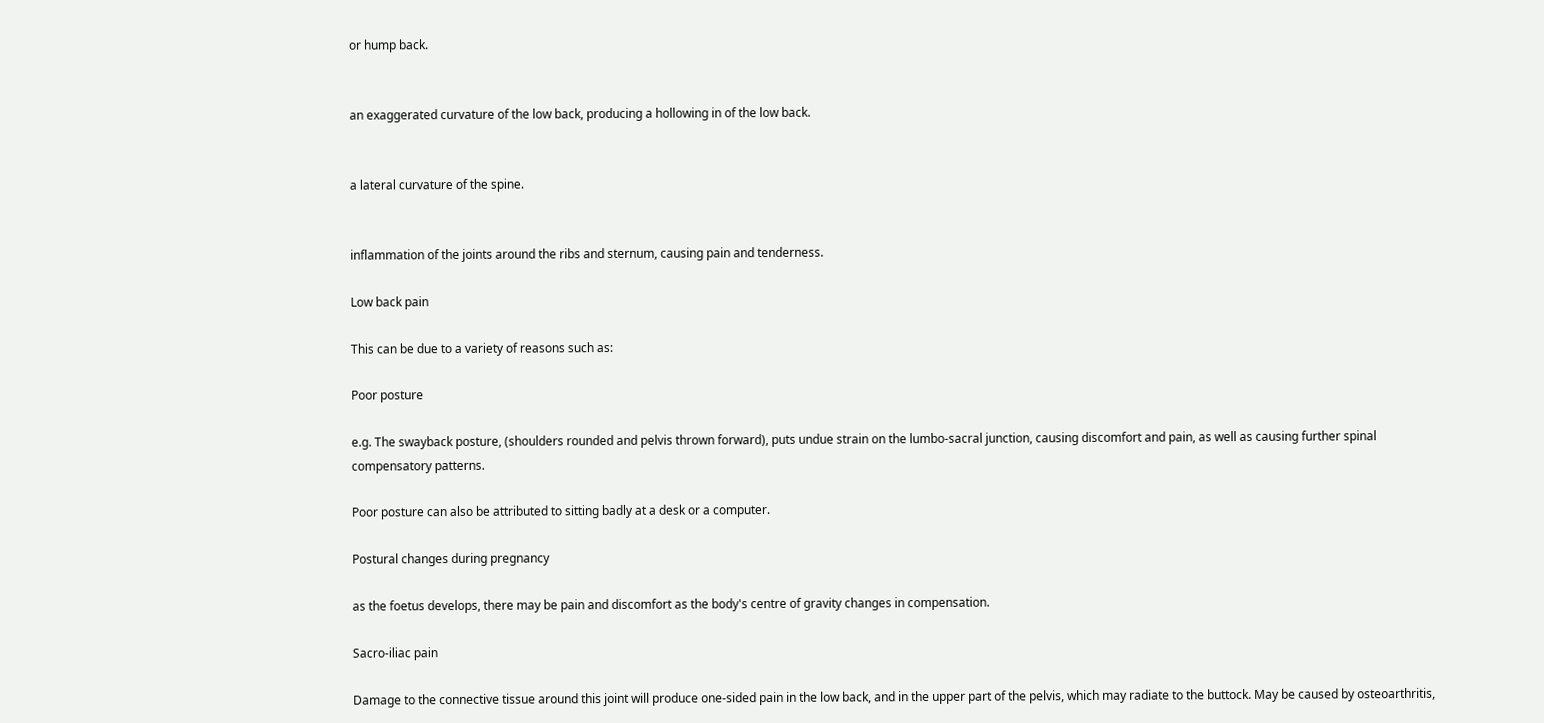or hump back.


an exaggerated curvature of the low back, producing a hollowing in of the low back.


a lateral curvature of the spine.


inflammation of the joints around the ribs and sternum, causing pain and tenderness.

Low back pain

This can be due to a variety of reasons such as:

Poor posture

e.g. The swayback posture, (shoulders rounded and pelvis thrown forward), puts undue strain on the lumbo-sacral junction, causing discomfort and pain, as well as causing further spinal compensatory patterns.

Poor posture can also be attributed to sitting badly at a desk or a computer.

Postural changes during pregnancy

as the foetus develops, there may be pain and discomfort as the body's centre of gravity changes in compensation.

Sacro-iliac pain

Damage to the connective tissue around this joint will produce one-sided pain in the low back, and in the upper part of the pelvis, which may radiate to the buttock. May be caused by osteoarthritis,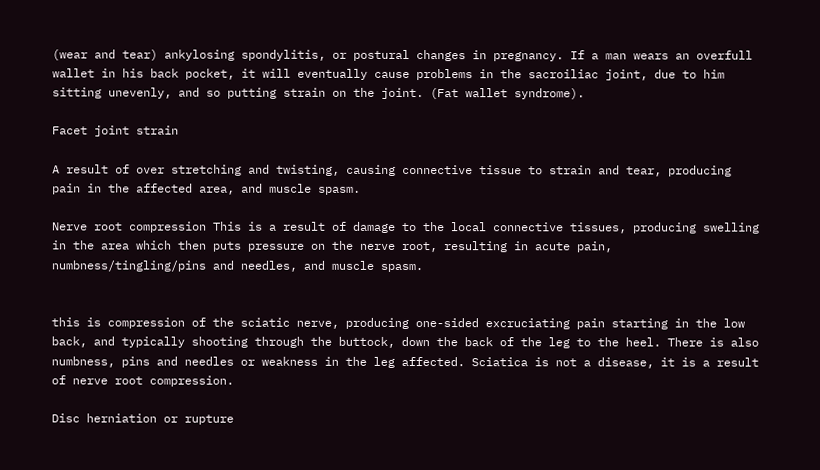(wear and tear) ankylosing spondylitis, or postural changes in pregnancy. If a man wears an overfull wallet in his back pocket, it will eventually cause problems in the sacroiliac joint, due to him sitting unevenly, and so putting strain on the joint. (Fat wallet syndrome).

Facet joint strain

A result of over stretching and twisting, causing connective tissue to strain and tear, producing pain in the affected area, and muscle spasm.

Nerve root compression This is a result of damage to the local connective tissues, producing swelling in the area which then puts pressure on the nerve root, resulting in acute pain, numbness/tingling/pins and needles, and muscle spasm.


this is compression of the sciatic nerve, producing one-sided excruciating pain starting in the low back, and typically shooting through the buttock, down the back of the leg to the heel. There is also numbness, pins and needles or weakness in the leg affected. Sciatica is not a disease, it is a result of nerve root compression.

Disc herniation or rupture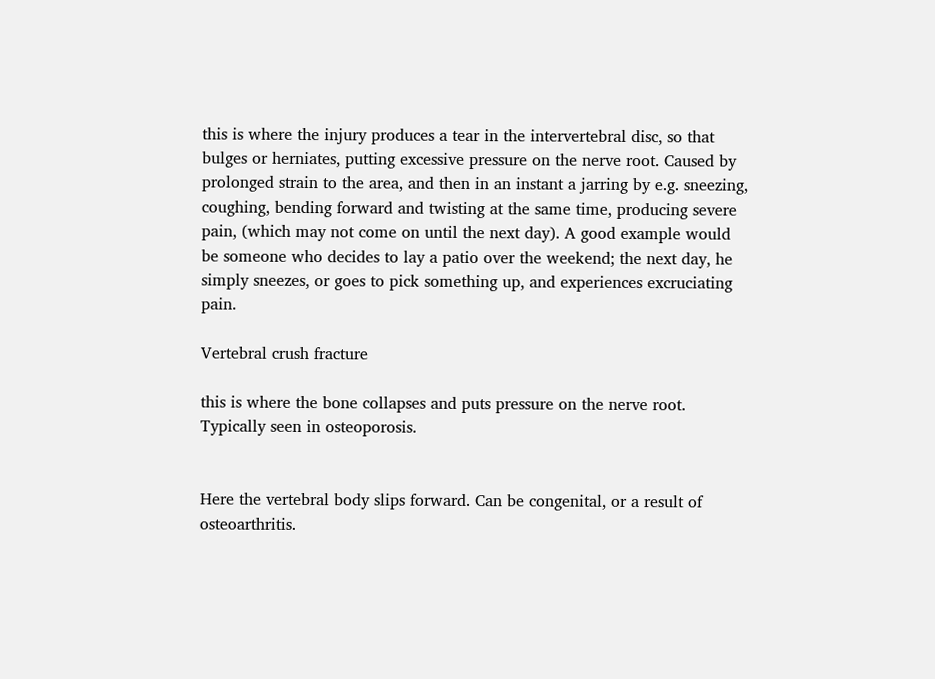this is where the injury produces a tear in the intervertebral disc, so that bulges or herniates, putting excessive pressure on the nerve root. Caused by prolonged strain to the area, and then in an instant a jarring by e.g. sneezing, coughing, bending forward and twisting at the same time, producing severe pain, (which may not come on until the next day). A good example would be someone who decides to lay a patio over the weekend; the next day, he simply sneezes, or goes to pick something up, and experiences excruciating pain.

Vertebral crush fracture

this is where the bone collapses and puts pressure on the nerve root. Typically seen in osteoporosis.


Here the vertebral body slips forward. Can be congenital, or a result of osteoarthritis.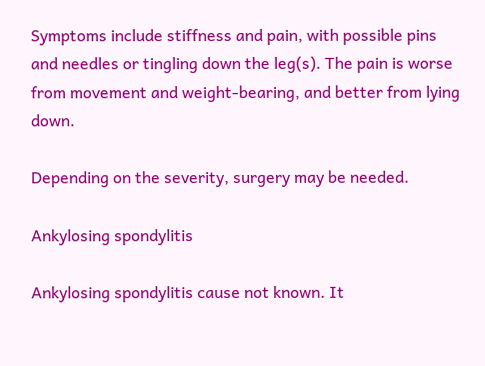Symptoms include stiffness and pain, with possible pins and needles or tingling down the leg(s). The pain is worse from movement and weight-bearing, and better from lying down.

Depending on the severity, surgery may be needed.

Ankylosing spondylitis

Ankylosing spondylitis cause not known. It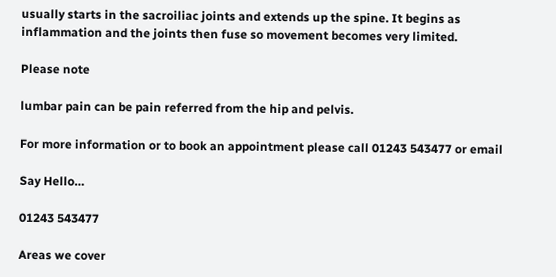usually starts in the sacroiliac joints and extends up the spine. It begins as inflammation and the joints then fuse so movement becomes very limited.

Please note

lumbar pain can be pain referred from the hip and pelvis.

For more information or to book an appointment please call 01243 543477 or email

Say Hello…

01243 543477

Areas we cover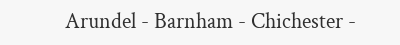Arundel - Barnham - Chichester -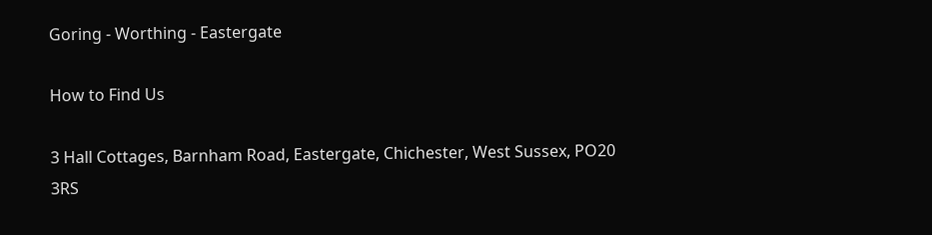Goring - Worthing - Eastergate

How to Find Us

3 Hall Cottages, Barnham Road, Eastergate, Chichester, West Sussex, PO20 3RS